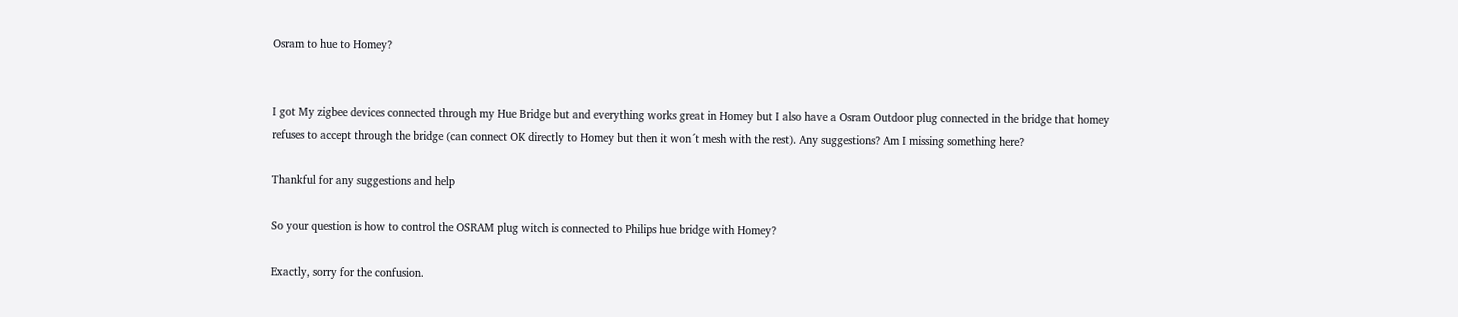Osram to hue to Homey?


I got My zigbee devices connected through my Hue Bridge but and everything works great in Homey but I also have a Osram Outdoor plug connected in the bridge that homey refuses to accept through the bridge (can connect OK directly to Homey but then it won´t mesh with the rest). Any suggestions? Am I missing something here?

Thankful for any suggestions and help

So your question is how to control the OSRAM plug witch is connected to Philips hue bridge with Homey?

Exactly, sorry for the confusion.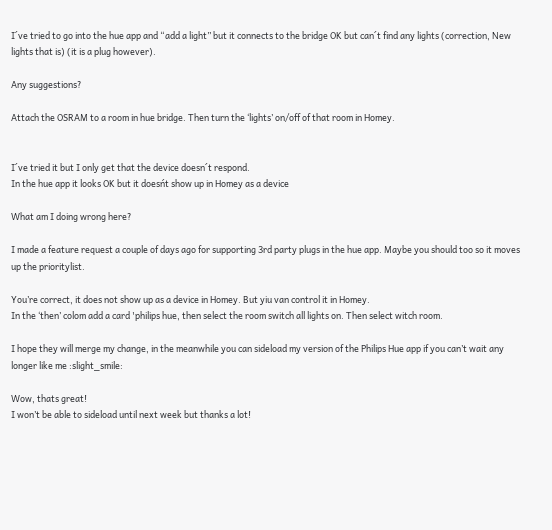I´ve tried to go into the hue app and “add a light” but it connects to the bridge OK but can´t find any lights (correction, New lights that is) (it is a plug however).

Any suggestions?

Attach the OSRAM to a room in hue bridge. Then turn the ‘lights’ on/off of that room in Homey.


I´ve tried it but I only get that the device doesn´t respond.
In the hue app it looks OK but it doesńt show up in Homey as a device

What am I doing wrong here?

I made a feature request a couple of days ago for supporting 3rd party plugs in the hue app. Maybe you should too so it moves up the prioritylist.

You’re correct, it does not show up as a device in Homey. But yiu van control it in Homey.
In the ‘then’ colom add a card 'philips hue, then select the room switch all lights on. Then select witch room.

I hope they will merge my change, in the meanwhile you can sideload my version of the Philips Hue app if you can’t wait any longer like me :slight_smile:

Wow, thats great!
I won’t be able to sideload until next week but thanks a lot!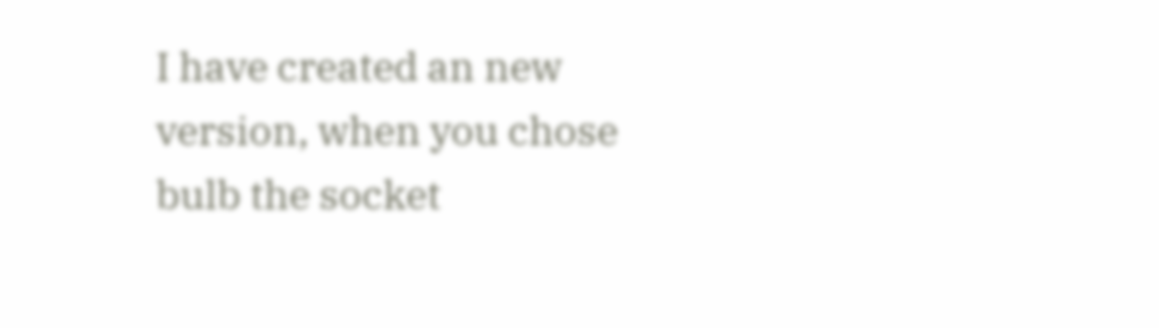I have created an new version, when you chose bulb the socket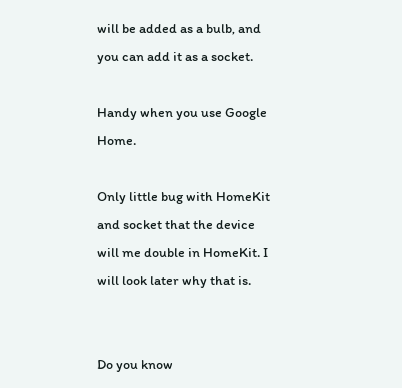will be added as a bulb, and you can add it as a socket.

Handy when you use Google Home.

Only little bug with HomeKit and socket that the device will me double in HomeKit. I will look later why that is.


Do you know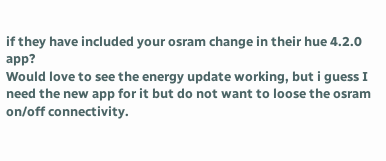if they have included your osram change in their hue 4.2.0 app?
Would love to see the energy update working, but i guess I need the new app for it but do not want to loose the osram on/off connectivity.